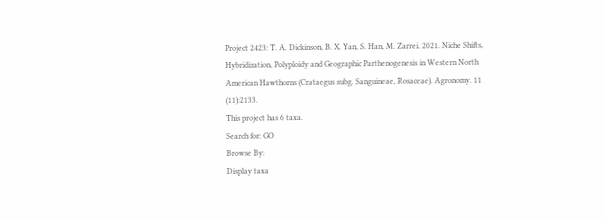Project 2423: T. A. Dickinson, B. X. Yan, S. Han, M. Zarrei. 2021. Niche Shifts, Hybridization, Polyploidy and Geographic Parthenogenesis in Western North American Hawthorns (Crataegus subg. Sanguineae, Rosaceae). Agronomy. 11 (11):2133.
This project has 6 taxa.
Search for: GO
Browse By:
Display taxa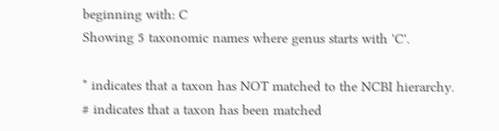beginning with: C
Showing 5 taxonomic names where genus starts with 'C'.

* indicates that a taxon has NOT matched to the NCBI hierarchy.
# indicates that a taxon has been matched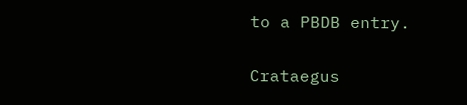to a PBDB entry.

Crataegus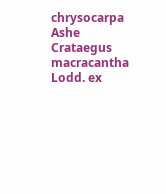chrysocarpa Ashe
Crataegus macracantha Lodd. ex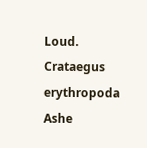Loud.
Crataegus erythropoda Ashe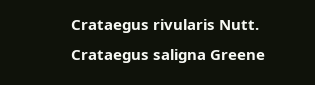Crataegus rivularis Nutt.
Crataegus saligna Greene